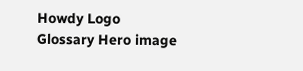Howdy Logo
Glossary Hero image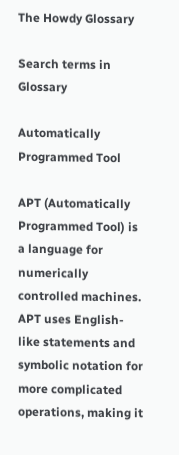The Howdy Glossary

Search terms in Glossary

Automatically Programmed Tool

APT (Automatically Programmed Tool) is a language for numerically controlled machines. APT uses English-like statements and symbolic notation for more complicated operations, making it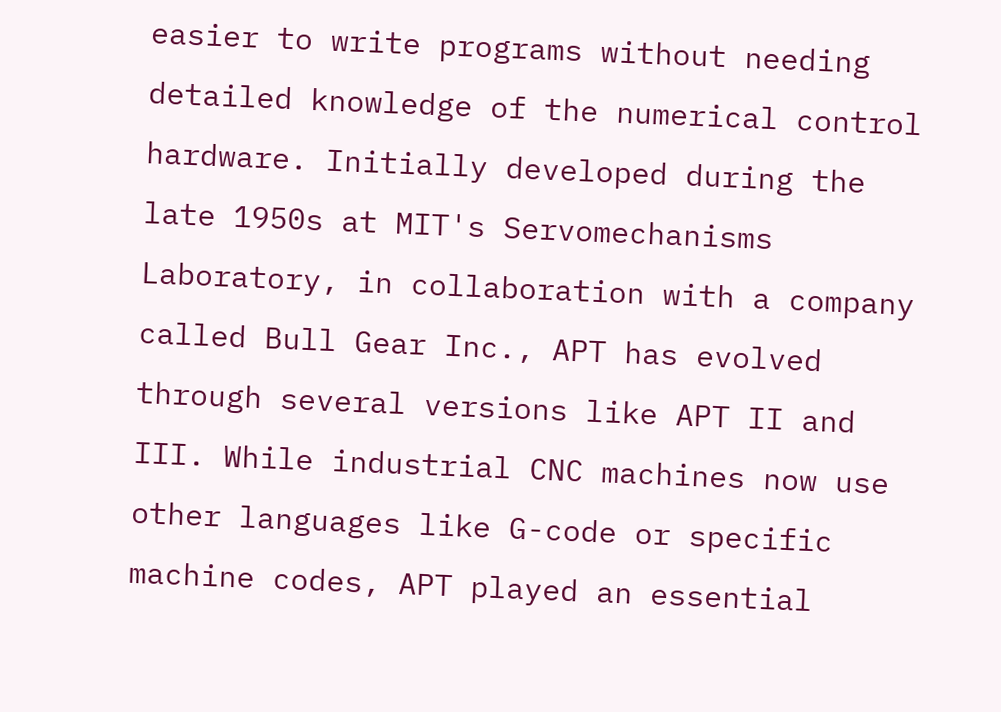easier to write programs without needing detailed knowledge of the numerical control hardware. Initially developed during the late 1950s at MIT's Servomechanisms Laboratory, in collaboration with a company called Bull Gear Inc., APT has evolved through several versions like APT II and III. While industrial CNC machines now use other languages like G-code or specific machine codes, APT played an essential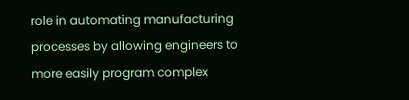role in automating manufacturing processes by allowing engineers to more easily program complex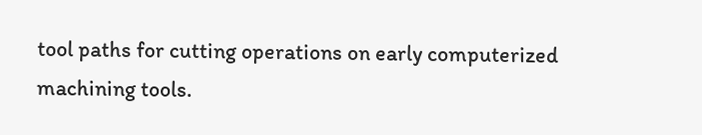tool paths for cutting operations on early computerized machining tools.